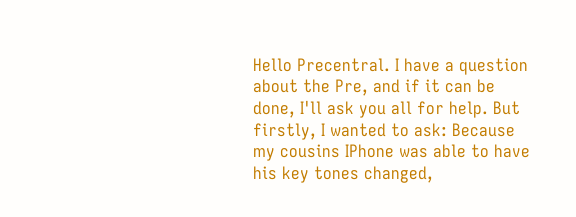Hello Precentral. I have a question about the Pre, and if it can be done, I'll ask you all for help. But firstly, I wanted to ask: Because my cousins IPhone was able to have his key tones changed,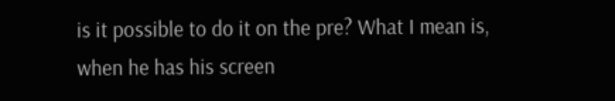is it possible to do it on the pre? What I mean is, when he has his screen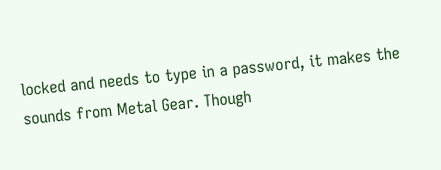locked and needs to type in a password, it makes the sounds from Metal Gear. Though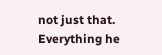not just that. Everything he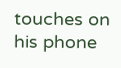touches on his phone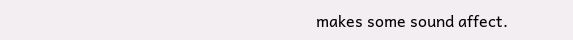makes some sound affect.